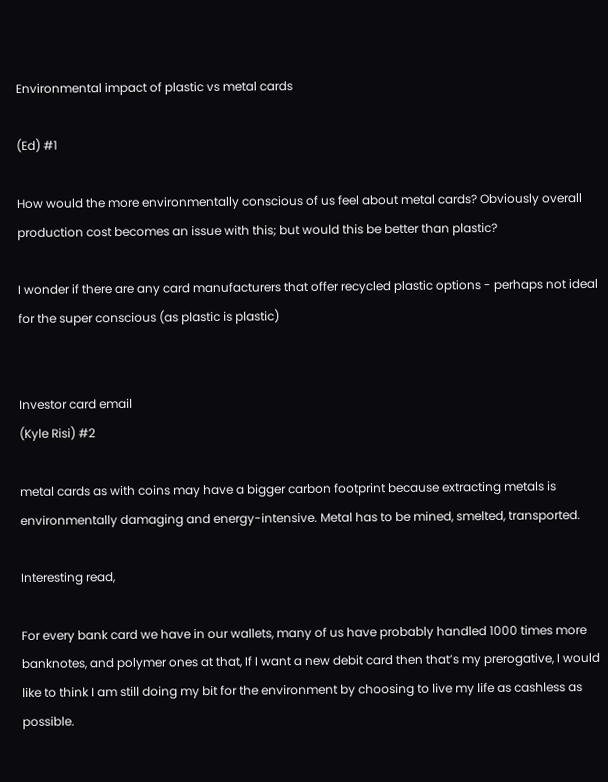Environmental impact of plastic vs metal cards

(Ed) #1

How would the more environmentally conscious of us feel about metal cards? Obviously overall production cost becomes an issue with this; but would this be better than plastic?

I wonder if there are any card manufacturers that offer recycled plastic options - perhaps not ideal for the super conscious (as plastic is plastic)


Investor card email
(Kyle Risi) #2

metal cards as with coins may have a bigger carbon footprint because extracting metals is environmentally damaging and energy-intensive. Metal has to be mined, smelted, transported.

Interesting read,

For every bank card we have in our wallets, many of us have probably handled 1000 times more banknotes, and polymer ones at that, If I want a new debit card then that’s my prerogative, I would like to think I am still doing my bit for the environment by choosing to live my life as cashless as possible.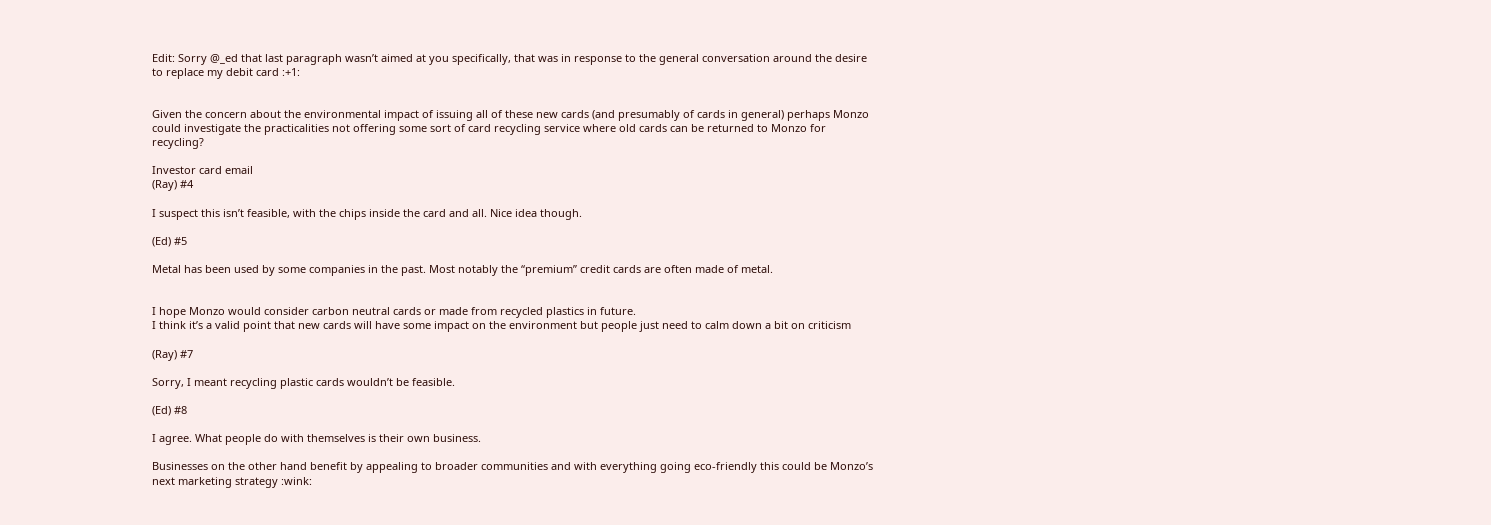Edit: Sorry @_ed that last paragraph wasn’t aimed at you specifically, that was in response to the general conversation around the desire to replace my debit card :+1:


Given the concern about the environmental impact of issuing all of these new cards (and presumably of cards in general) perhaps Monzo could investigate the practicalities not offering some sort of card recycling service where old cards can be returned to Monzo for recycling?

Investor card email
(Ray) #4

I suspect this isn’t feasible, with the chips inside the card and all. Nice idea though.

(Ed) #5

Metal has been used by some companies in the past. Most notably the “premium” credit cards are often made of metal.


I hope Monzo would consider carbon neutral cards or made from recycled plastics in future.
I think it’s a valid point that new cards will have some impact on the environment but people just need to calm down a bit on criticism

(Ray) #7

Sorry, I meant recycling plastic cards wouldn’t be feasible.

(Ed) #8

I agree. What people do with themselves is their own business.

Businesses on the other hand benefit by appealing to broader communities and with everything going eco-friendly this could be Monzo’s next marketing strategy :wink: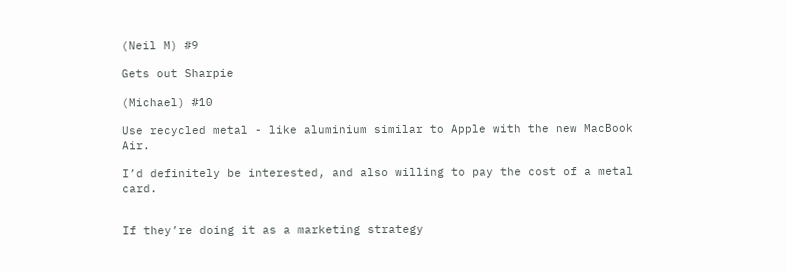(Neil M) #9

Gets out Sharpie

(Michael) #10

Use recycled metal - like aluminium similar to Apple with the new MacBook Air.

I’d definitely be interested, and also willing to pay the cost of a metal card.


If they’re doing it as a marketing strategy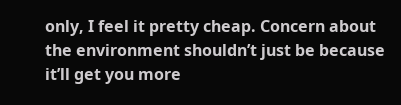only, I feel it pretty cheap. Concern about the environment shouldn’t just be because it’ll get you more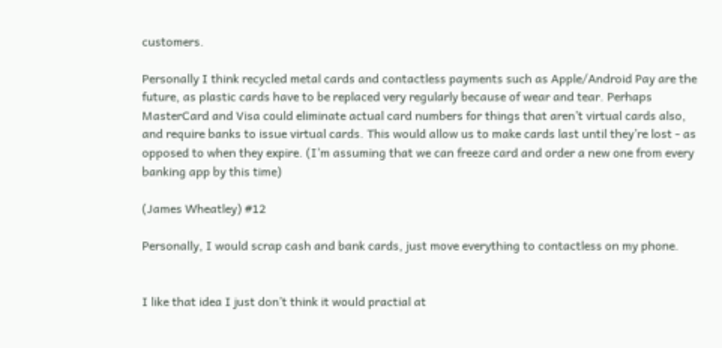customers.

Personally I think recycled metal cards and contactless payments such as Apple/Android Pay are the future, as plastic cards have to be replaced very regularly because of wear and tear. Perhaps MasterCard and Visa could eliminate actual card numbers for things that aren’t virtual cards also, and require banks to issue virtual cards. This would allow us to make cards last until they’re lost - as opposed to when they expire. (I’m assuming that we can freeze card and order a new one from every banking app by this time)

(James Wheatley) #12

Personally, I would scrap cash and bank cards, just move everything to contactless on my phone.


I like that idea I just don’t think it would practial at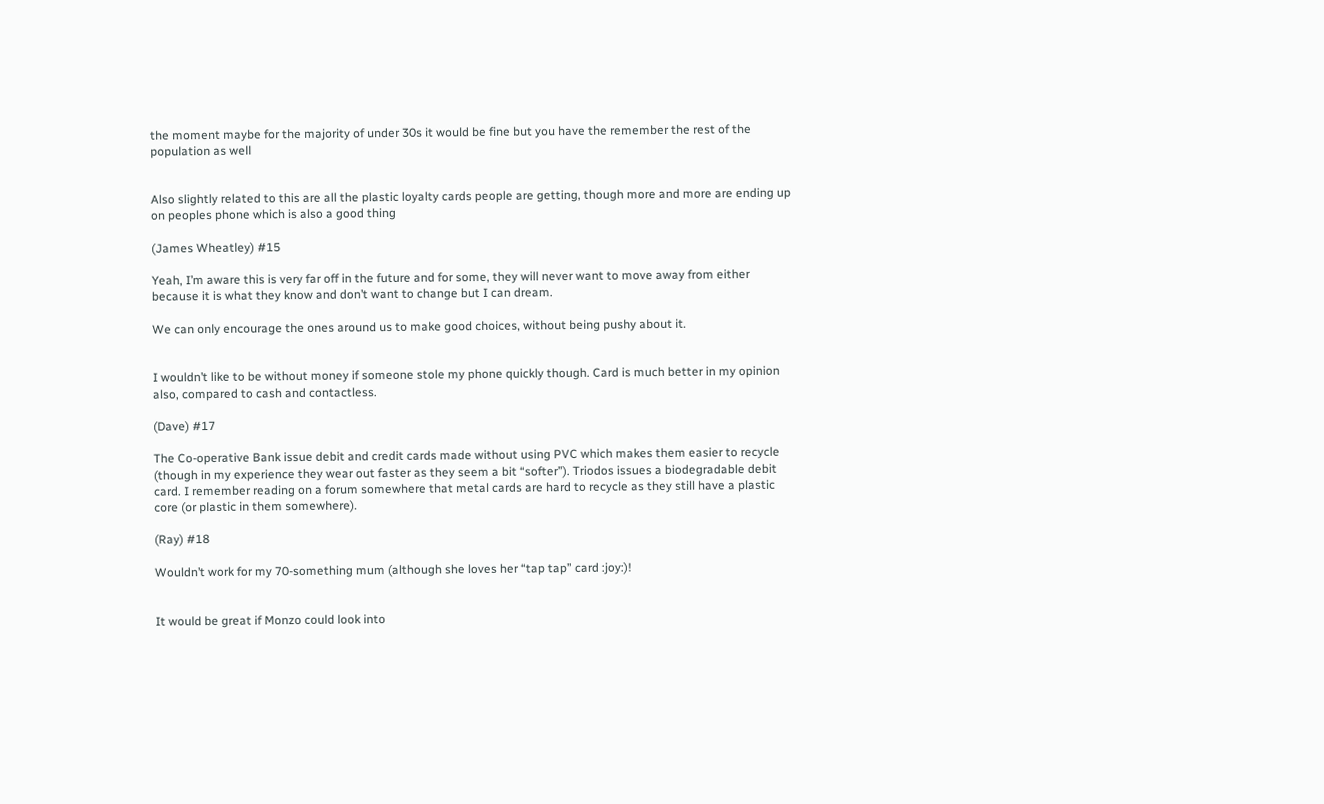the moment maybe for the majority of under 30s it would be fine but you have the remember the rest of the population as well


Also slightly related to this are all the plastic loyalty cards people are getting, though more and more are ending up on peoples phone which is also a good thing

(James Wheatley) #15

Yeah, I’m aware this is very far off in the future and for some, they will never want to move away from either because it is what they know and don’t want to change but I can dream.

We can only encourage the ones around us to make good choices, without being pushy about it.


I wouldn’t like to be without money if someone stole my phone quickly though. Card is much better in my opinion also, compared to cash and contactless.

(Dave) #17

The Co-operative Bank issue debit and credit cards made without using PVC which makes them easier to recycle (though in my experience they wear out faster as they seem a bit “softer”). Triodos issues a biodegradable debit card. I remember reading on a forum somewhere that metal cards are hard to recycle as they still have a plastic core (or plastic in them somewhere).

(Ray) #18

Wouldn’t work for my 70-something mum (although she loves her “tap tap” card :joy:)!


It would be great if Monzo could look into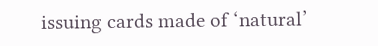issuing cards made of ‘natural’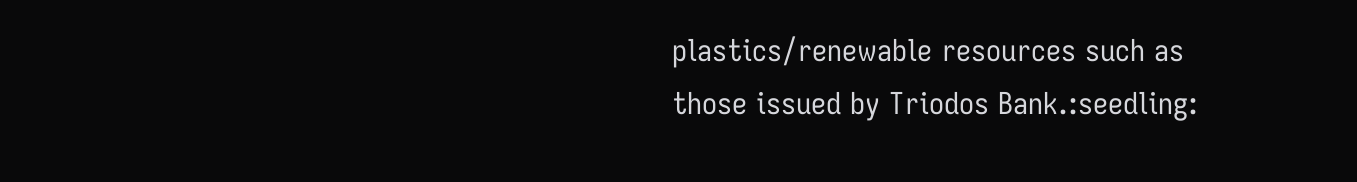plastics/renewable resources such as those issued by Triodos Bank.:seedling: